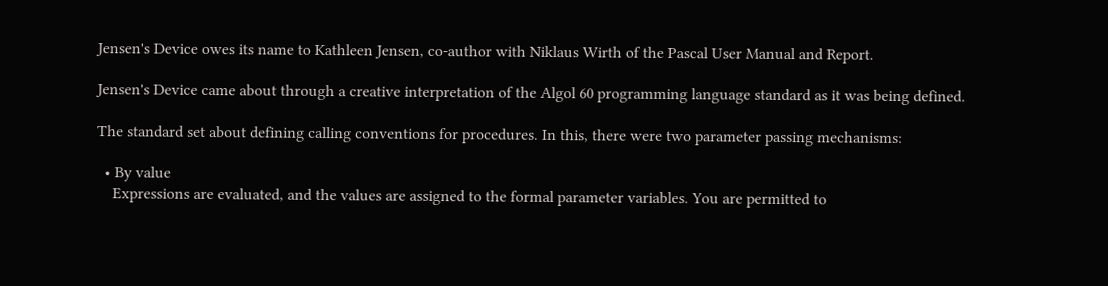Jensen's Device owes its name to Kathleen Jensen, co-author with Niklaus Wirth of the Pascal User Manual and Report.

Jensen's Device came about through a creative interpretation of the Algol 60 programming language standard as it was being defined.

The standard set about defining calling conventions for procedures. In this, there were two parameter passing mechanisms:

  • By value
    Expressions are evaluated, and the values are assigned to the formal parameter variables. You are permitted to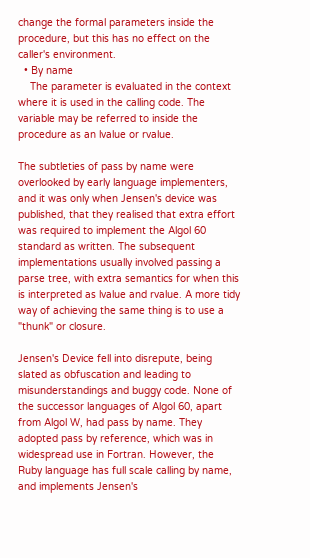change the formal parameters inside the procedure, but this has no effect on the caller's environment.
  • By name
    The parameter is evaluated in the context where it is used in the calling code. The variable may be referred to inside the procedure as an lvalue or rvalue.

The subtleties of pass by name were overlooked by early language implementers, and it was only when Jensen's device was published, that they realised that extra effort was required to implement the Algol 60 standard as written. The subsequent implementations usually involved passing a parse tree, with extra semantics for when this is interpreted as lvalue and rvalue. A more tidy way of achieving the same thing is to use a "thunk" or closure.

Jensen's Device fell into disrepute, being slated as obfuscation and leading to misunderstandings and buggy code. None of the successor languages of Algol 60, apart from Algol W, had pass by name. They adopted pass by reference, which was in widespread use in Fortran. However, the Ruby language has full scale calling by name, and implements Jensen's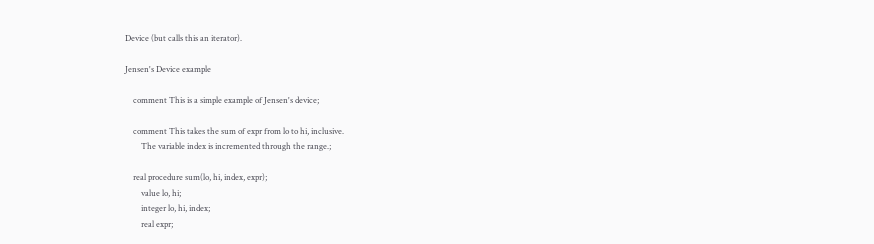Device (but calls this an iterator).

Jensen's Device example

    comment This is a simple example of Jensen's device;

    comment This takes the sum of expr from lo to hi, inclusive.
        The variable index is incremented through the range.;

    real procedure sum(lo, hi, index, expr);
        value lo, hi;
        integer lo, hi, index;
        real expr;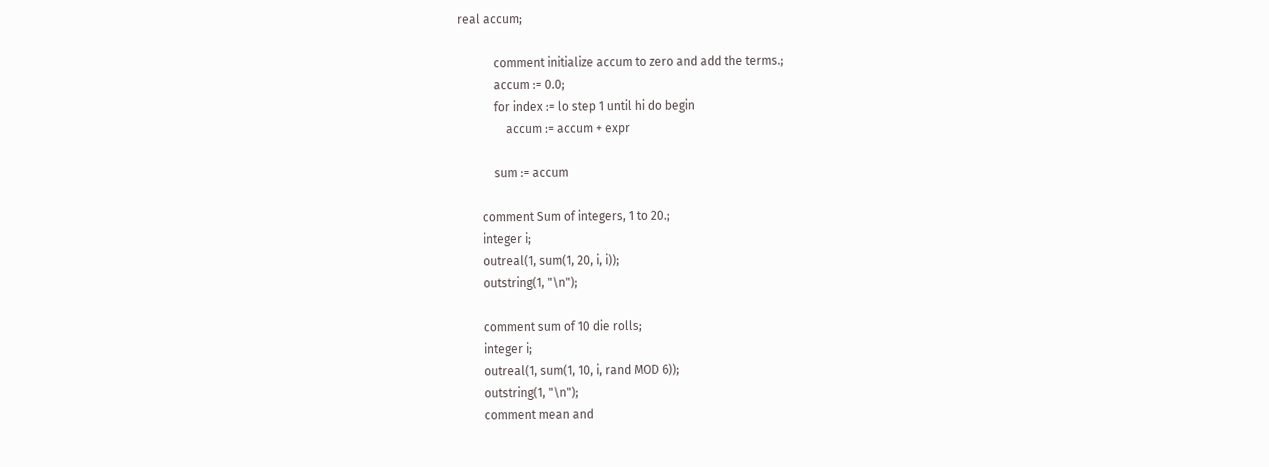real accum;

            comment initialize accum to zero and add the terms.;
            accum := 0.0;
            for index := lo step 1 until hi do begin
                accum := accum + expr

            sum := accum

        comment Sum of integers, 1 to 20.;
        integer i;
        outreal(1, sum(1, 20, i, i));
        outstring(1, "\n");

        comment sum of 10 die rolls;
        integer i;
        outreal(1, sum(1, 10, i, rand MOD 6));
        outstring(1, "\n");
        comment mean and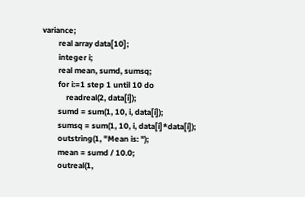variance;
        real array data[10];
        integer i;
        real mean, sumd, sumsq;
        for i:=1 step 1 until 10 do
            readreal(2, data[i]);
        sumd = sum(1, 10, i, data[i]);
        sumsq = sum(1, 10, i, data[i]*data[i]);
        outstring(1, "Mean is: ");
        mean = sumd / 10.0;
        outreal(1,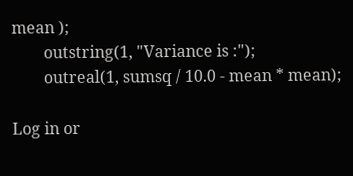mean );
        outstring(1, "Variance is :");
        outreal(1, sumsq / 10.0 - mean * mean);

Log in or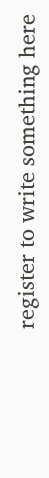register to write something here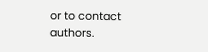or to contact authors.